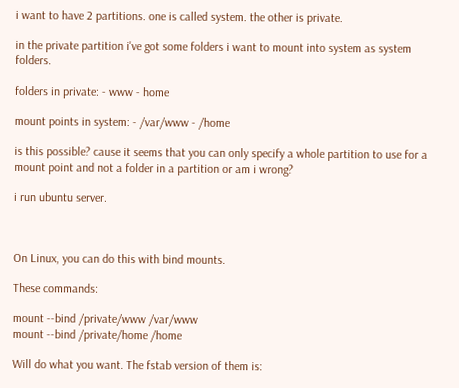i want to have 2 partitions. one is called system. the other is private.

in the private partition i've got some folders i want to mount into system as system folders.

folders in private: - www - home

mount points in system: - /var/www - /home

is this possible? cause it seems that you can only specify a whole partition to use for a mount point and not a folder in a partition or am i wrong?

i run ubuntu server.



On Linux, you can do this with bind mounts.

These commands:

mount --bind /private/www /var/www
mount --bind /private/home /home

Will do what you want. The fstab version of them is: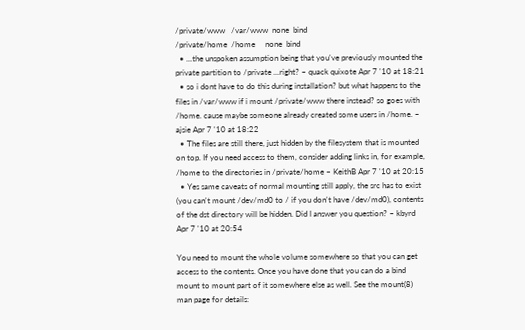/private/www   /var/www  none  bind
/private/home  /home     none  bind
  • ...the unspoken assumption being that you've previously mounted the private partition to /private ...right? – quack quixote Apr 7 '10 at 18:21
  • so i dont have to do this during installation? but what happens to the files in /var/www if i mount /private/www there instead? so goes with /home. cause maybe someone already created some users in /home. – ajsie Apr 7 '10 at 18:22
  • The files are still there, just hidden by the filesystem that is mounted on top. If you need access to them, consider adding links in, for example, /home to the directories in /private/home – KeithB Apr 7 '10 at 20:15
  • Yes same caveats of normal mounting still apply, the src has to exist (you can't mount /dev/md0 to / if you don't have /dev/md0), contents of the dst directory will be hidden. Did I answer you question? – kbyrd Apr 7 '10 at 20:54

You need to mount the whole volume somewhere so that you can get access to the contents. Once you have done that you can do a bind mount to mount part of it somewhere else as well. See the mount(8) man page for details: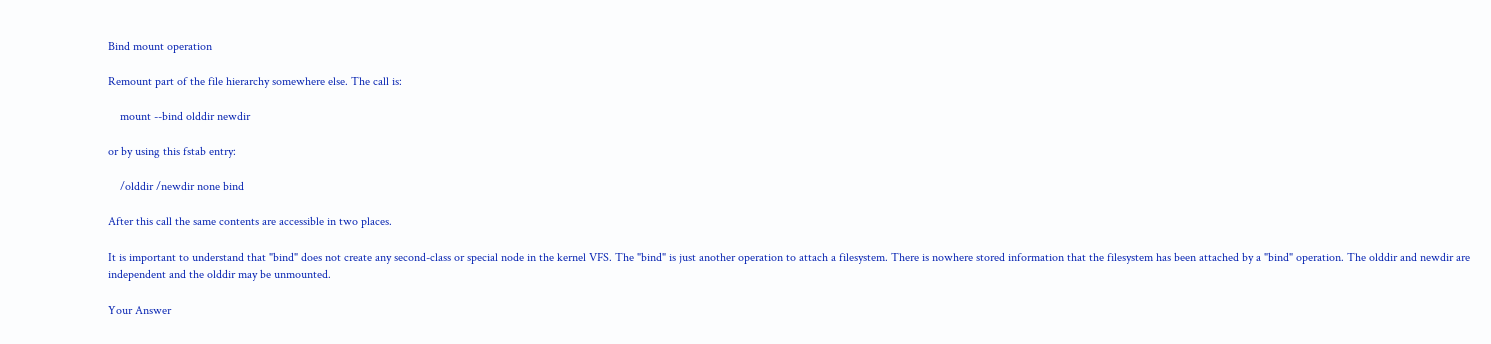Bind mount operation

Remount part of the file hierarchy somewhere else. The call is:

    mount --bind olddir newdir

or by using this fstab entry:

    /olddir /newdir none bind

After this call the same contents are accessible in two places.

It is important to understand that "bind" does not create any second-class or special node in the kernel VFS. The "bind" is just another operation to attach a filesystem. There is nowhere stored information that the filesystem has been attached by a "bind" operation. The olddir and newdir are independent and the olddir may be unmounted.

Your Answer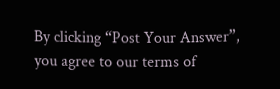By clicking “Post Your Answer”, you agree to our terms of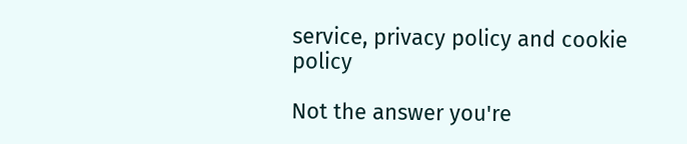service, privacy policy and cookie policy

Not the answer you're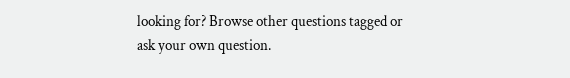looking for? Browse other questions tagged or ask your own question.